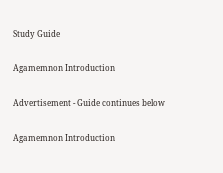Study Guide

Agamemnon Introduction

Advertisement - Guide continues below

Agamemnon Introduction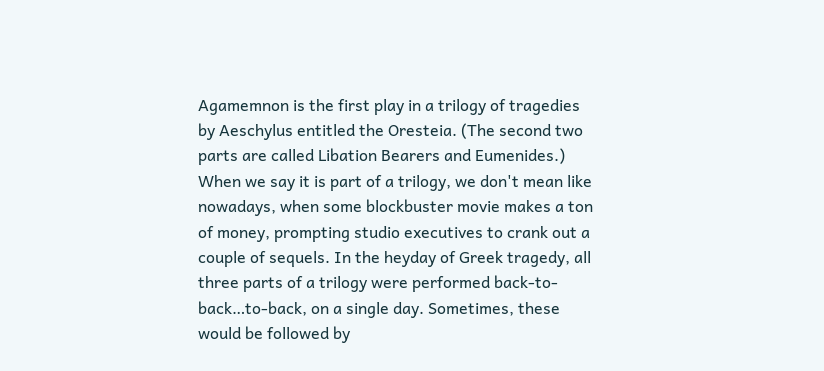Agamemnon is the first play in a trilogy of tragedies by Aeschylus entitled the Oresteia. (The second two parts are called Libation Bearers and Eumenides.) When we say it is part of a trilogy, we don't mean like nowadays, when some blockbuster movie makes a ton of money, prompting studio executives to crank out a couple of sequels. In the heyday of Greek tragedy, all three parts of a trilogy were performed back-to-back…to-back, on a single day. Sometimes, these would be followed by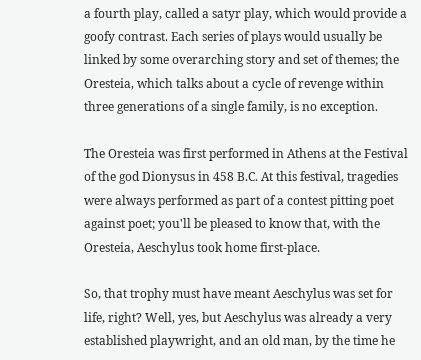a fourth play, called a satyr play, which would provide a goofy contrast. Each series of plays would usually be linked by some overarching story and set of themes; the Oresteia, which talks about a cycle of revenge within three generations of a single family, is no exception.

The Oresteia was first performed in Athens at the Festival of the god Dionysus in 458 B.C. At this festival, tragedies were always performed as part of a contest pitting poet against poet; you'll be pleased to know that, with the Oresteia, Aeschylus took home first-place.

So, that trophy must have meant Aeschylus was set for life, right? Well, yes, but Aeschylus was already a very established playwright, and an old man, by the time he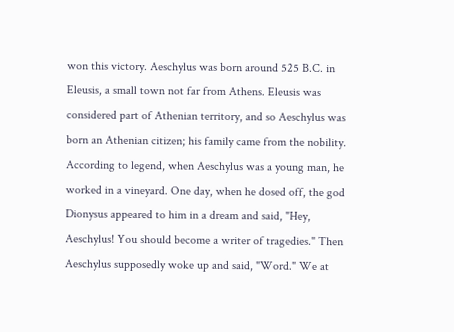won this victory. Aeschylus was born around 525 B.C. in Eleusis, a small town not far from Athens. Eleusis was considered part of Athenian territory, and so Aeschylus was born an Athenian citizen; his family came from the nobility. According to legend, when Aeschylus was a young man, he worked in a vineyard. One day, when he dosed off, the god Dionysus appeared to him in a dream and said, "Hey, Aeschylus! You should become a writer of tragedies." Then Aeschylus supposedly woke up and said, "Word." We at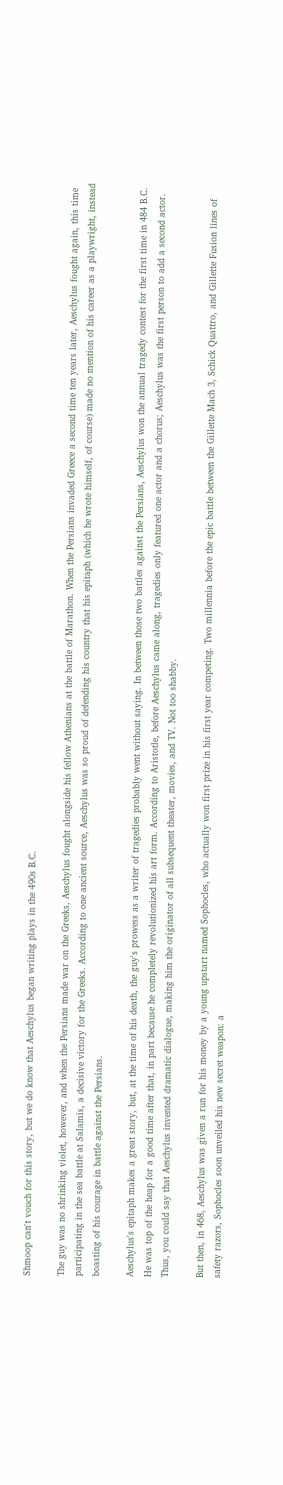Shmoop can't vouch for this story, but we do know that Aeschylus began writing plays in the 490s B.C.

The guy was no shrinking violet, however, and when the Persians made war on the Greeks, Aeschylus fought alongside his fellow Athenians at the battle of Marathon. When the Persians invaded Greece a second time ten years later, Aeschylus fought again, this time participating in the sea battle at Salamis, a decisive victory for the Greeks. According to one ancient source, Aeschylus was so proud of defending his country that his epitaph (which he wrote himself, of course) made no mention of his career as a playwright, instead boasting of his courage in battle against the Persians.

Aeschylus's epitaph makes a great story, but, at the time of his death, the guy's prowess as a writer of tragedies probably went without saying. In between those two battles against the Persians, Aeschylus won the annual tragedy contest for the first time in 484 B.C. He was top of the heap for a good time after that, in part because he completely revolutionized his art form. According to Aristotle, before Aeschylus came along, tragedies only featured one actor and a chorus; Aeschylus was the first person to add a second actor. Thus, you could say that Aeschylus invented dramatic dialogue, making him the originator of all subsequent theater, movies, and TV. Not too shabby.

But then, in 468, Aeschylus was given a run for his money by a young upstart named Sophocles, who actually won first prize in his first year competing. Two millennia before the epic battle between the Gillette Mach 3, Schick Quattro, and Gillette Fusion lines of safety razors, Sophocles soon unveiled his new secret weapon: a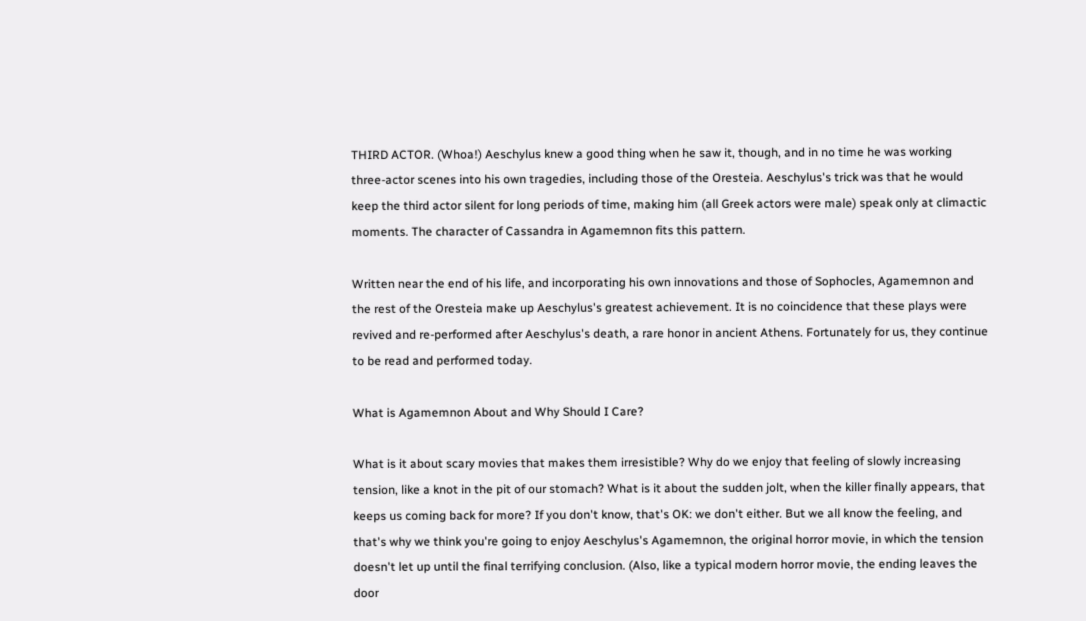THIRD ACTOR. (Whoa!) Aeschylus knew a good thing when he saw it, though, and in no time he was working three-actor scenes into his own tragedies, including those of the Oresteia. Aeschylus's trick was that he would keep the third actor silent for long periods of time, making him (all Greek actors were male) speak only at climactic moments. The character of Cassandra in Agamemnon fits this pattern.

Written near the end of his life, and incorporating his own innovations and those of Sophocles, Agamemnon and the rest of the Oresteia make up Aeschylus's greatest achievement. It is no coincidence that these plays were revived and re-performed after Aeschylus's death, a rare honor in ancient Athens. Fortunately for us, they continue to be read and performed today.

What is Agamemnon About and Why Should I Care?

What is it about scary movies that makes them irresistible? Why do we enjoy that feeling of slowly increasing tension, like a knot in the pit of our stomach? What is it about the sudden jolt, when the killer finally appears, that keeps us coming back for more? If you don't know, that's OK: we don't either. But we all know the feeling, and that's why we think you're going to enjoy Aeschylus's Agamemnon, the original horror movie, in which the tension doesn't let up until the final terrifying conclusion. (Also, like a typical modern horror movie, the ending leaves the door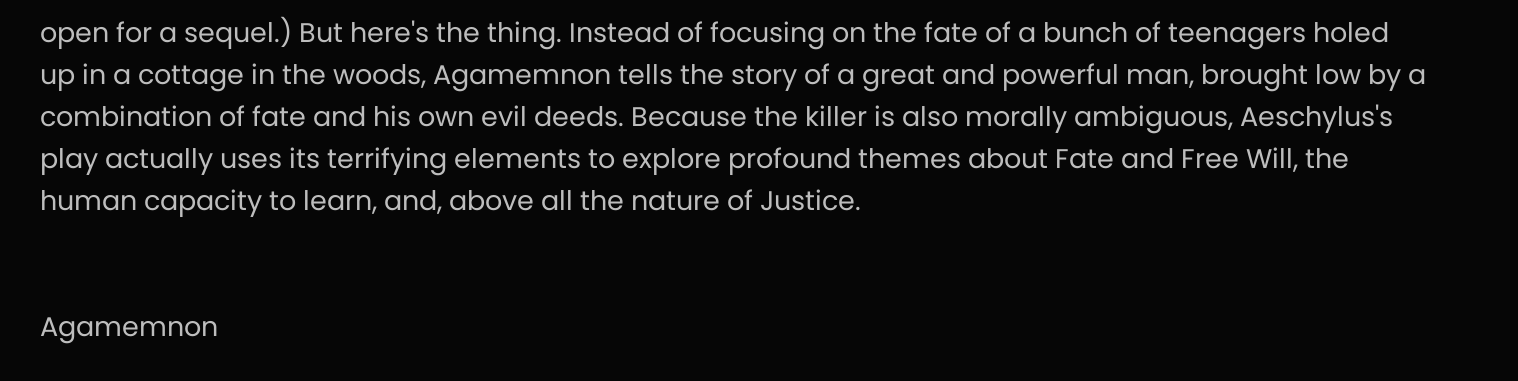open for a sequel.) But here's the thing. Instead of focusing on the fate of a bunch of teenagers holed up in a cottage in the woods, Agamemnon tells the story of a great and powerful man, brought low by a combination of fate and his own evil deeds. Because the killer is also morally ambiguous, Aeschylus's play actually uses its terrifying elements to explore profound themes about Fate and Free Will, the human capacity to learn, and, above all the nature of Justice.


Agamemnon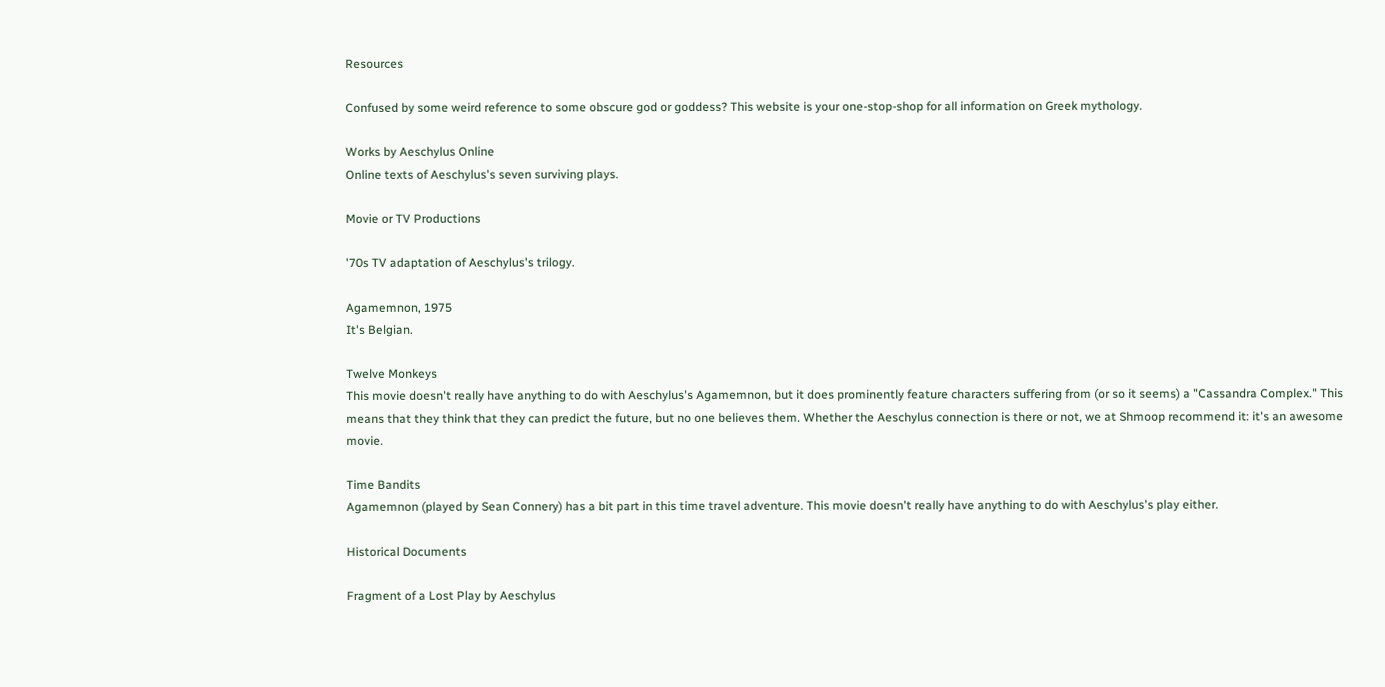Resources

Confused by some weird reference to some obscure god or goddess? This website is your one-stop-shop for all information on Greek mythology.

Works by Aeschylus Online
Online texts of Aeschylus's seven surviving plays.

Movie or TV Productions

'70s TV adaptation of Aeschylus's trilogy.

Agamemnon, 1975
It's Belgian.

Twelve Monkeys
This movie doesn't really have anything to do with Aeschylus's Agamemnon, but it does prominently feature characters suffering from (or so it seems) a "Cassandra Complex." This means that they think that they can predict the future, but no one believes them. Whether the Aeschylus connection is there or not, we at Shmoop recommend it: it's an awesome movie.

Time Bandits
Agamemnon (played by Sean Connery) has a bit part in this time travel adventure. This movie doesn't really have anything to do with Aeschylus's play either.

Historical Documents

Fragment of a Lost Play by Aeschylus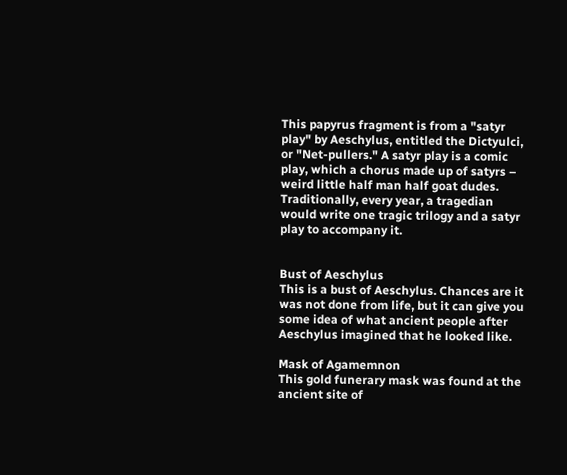This papyrus fragment is from a "satyr play" by Aeschylus, entitled the Dictyulci, or "Net-pullers." A satyr play is a comic play, which a chorus made up of satyrs – weird little half man half goat dudes. Traditionally, every year, a tragedian would write one tragic trilogy and a satyr play to accompany it.


Bust of Aeschylus
This is a bust of Aeschylus. Chances are it was not done from life, but it can give you some idea of what ancient people after Aeschylus imagined that he looked like.

Mask of Agamemnon
This gold funerary mask was found at the ancient site of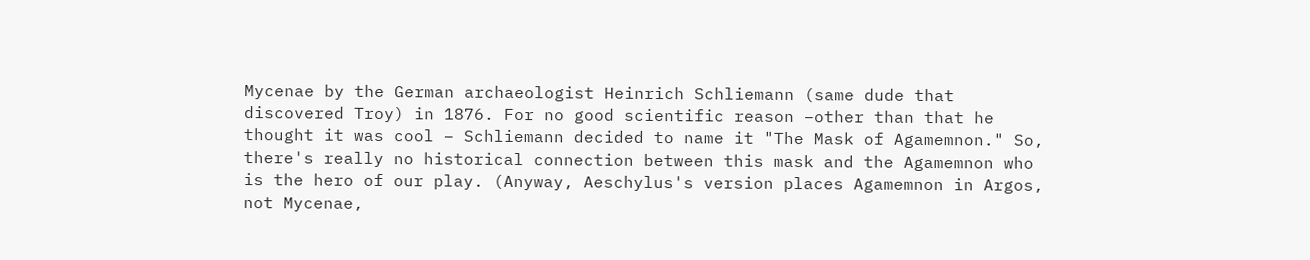Mycenae by the German archaeologist Heinrich Schliemann (same dude that discovered Troy) in 1876. For no good scientific reason –other than that he thought it was cool – Schliemann decided to name it "The Mask of Agamemnon." So, there's really no historical connection between this mask and the Agamemnon who is the hero of our play. (Anyway, Aeschylus's version places Agamemnon in Argos, not Mycenae,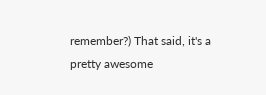remember?) That said, it's a pretty awesome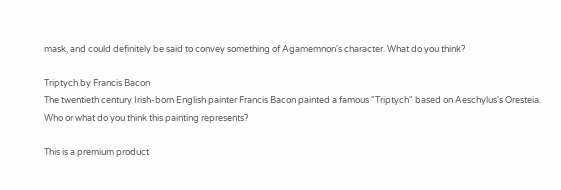mask, and could definitely be said to convey something of Agamemnon's character. What do you think?

Triptych by Francis Bacon
The twentieth century Irish-born English painter Francis Bacon painted a famous "Triptych" based on Aeschylus's Oresteia. Who or what do you think this painting represents?

This is a premium product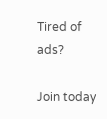Tired of ads?

Join today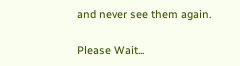and never see them again.

Please Wait...